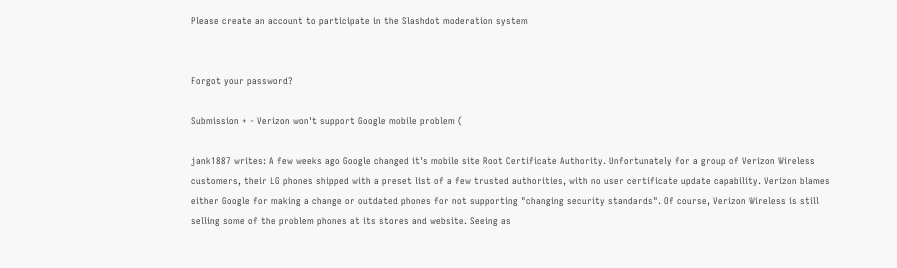Please create an account to participate in the Slashdot moderation system


Forgot your password?

Submission + - Verizon won't support Google mobile problem (

jank1887 writes: A few weeks ago Google changed it's mobile site Root Certificate Authority. Unfortunately for a group of Verizon Wireless customers, their LG phones shipped with a preset list of a few trusted authorities, with no user certificate update capability. Verizon blames either Google for making a change or outdated phones for not supporting "changing security standards". Of course, Verizon Wireless is still selling some of the problem phones at its stores and website. Seeing as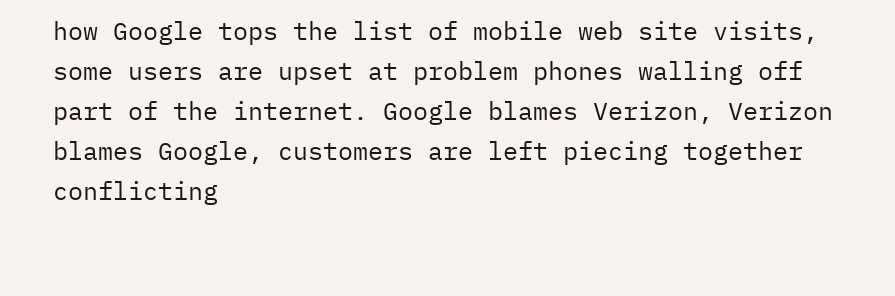how Google tops the list of mobile web site visits, some users are upset at problem phones walling off part of the internet. Google blames Verizon, Verizon blames Google, customers are left piecing together conflicting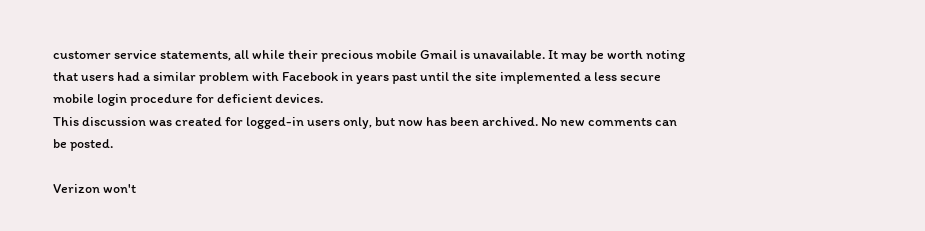customer service statements, all while their precious mobile Gmail is unavailable. It may be worth noting that users had a similar problem with Facebook in years past until the site implemented a less secure mobile login procedure for deficient devices.
This discussion was created for logged-in users only, but now has been archived. No new comments can be posted.

Verizon won't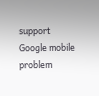support Google mobile problem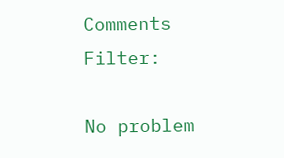Comments Filter:

No problem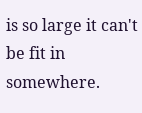is so large it can't be fit in somewhere.